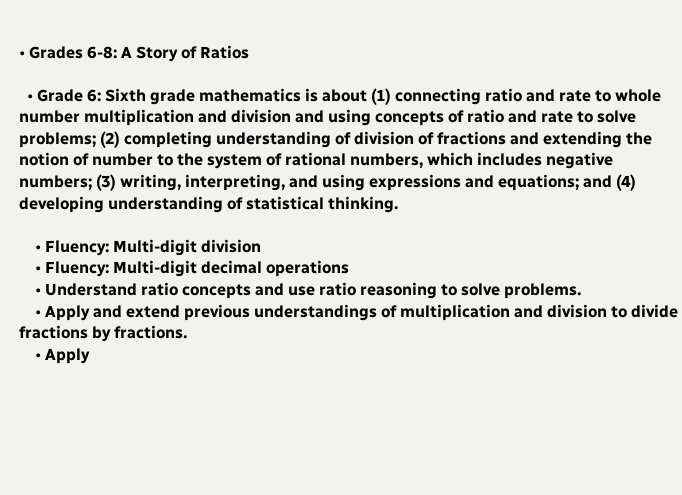• Grades 6-8: A Story of Ratios

  • Grade 6: Sixth grade mathematics is about (1) connecting ratio and rate to whole number multiplication and division and using concepts of ratio and rate to solve problems; (2) completing understanding of division of fractions and extending the notion of number to the system of rational numbers, which includes negative numbers; (3) writing, interpreting, and using expressions and equations; and (4) developing understanding of statistical thinking.

    • Fluency: Multi-digit division
    • Fluency: Multi-digit decimal operations
    • Understand ratio concepts and use ratio reasoning to solve problems.
    • Apply and extend previous understandings of multiplication and division to divide fractions by fractions.
    • Apply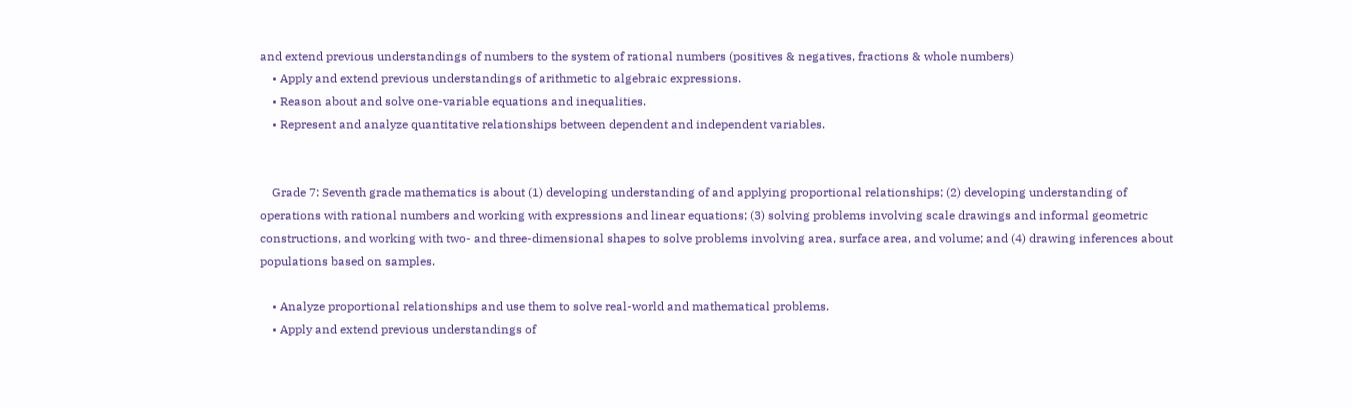and extend previous understandings of numbers to the system of rational numbers (positives & negatives, fractions & whole numbers)
    • Apply and extend previous understandings of arithmetic to algebraic expressions.
    • Reason about and solve one-variable equations and inequalities.
    • Represent and analyze quantitative relationships between dependent and independent variables.


    Grade 7: Seventh grade mathematics is about (1) developing understanding of and applying proportional relationships; (2) developing understanding of operations with rational numbers and working with expressions and linear equations; (3) solving problems involving scale drawings and informal geometric constructions, and working with two- and three-dimensional shapes to solve problems involving area, surface area, and volume; and (4) drawing inferences about populations based on samples.

    • Analyze proportional relationships and use them to solve real-world and mathematical problems.
    • Apply and extend previous understandings of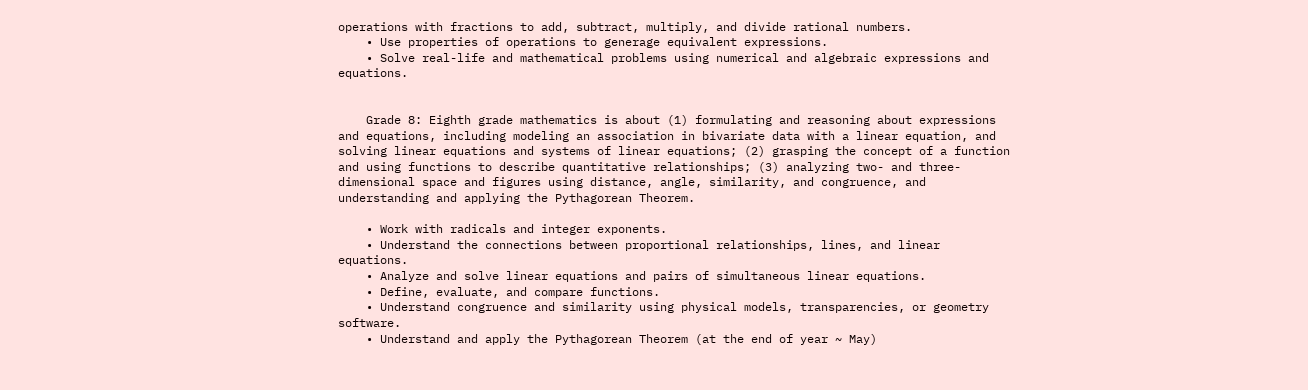operations with fractions to add, subtract, multiply, and divide rational numbers.
    • Use properties of operations to generage equivalent expressions.
    • Solve real-life and mathematical problems using numerical and algebraic expressions and equations.


    Grade 8: Eighth grade mathematics is about (1) formulating and reasoning about expressions and equations, including modeling an association in bivariate data with a linear equation, and solving linear equations and systems of linear equations; (2) grasping the concept of a function and using functions to describe quantitative relationships; (3) analyzing two- and three-dimensional space and figures using distance, angle, similarity, and congruence, and understanding and applying the Pythagorean Theorem.

    • Work with radicals and integer exponents.
    • Understand the connections between proportional relationships, lines, and linear equations.
    • Analyze and solve linear equations and pairs of simultaneous linear equations.
    • Define, evaluate, and compare functions.
    • Understand congruence and similarity using physical models, transparencies, or geometry software.
    • Understand and apply the Pythagorean Theorem (at the end of year ~ May)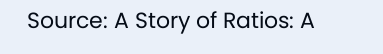Source: A Story of Ratios: A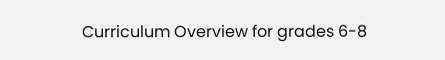Curriculum Overview for grades 6-8